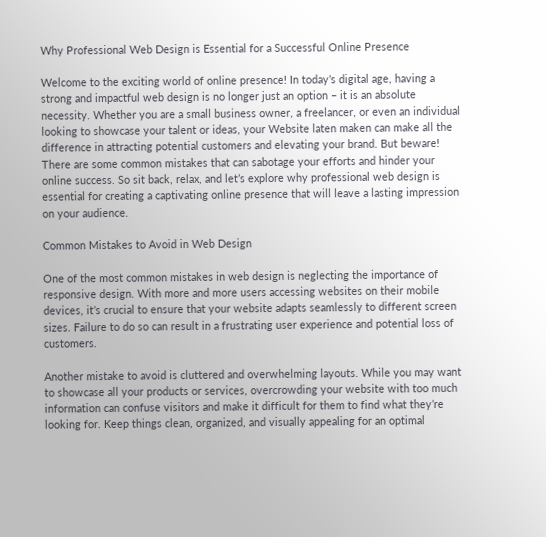Why Professional Web Design is Essential for a Successful Online Presence

Welcome to the exciting world of online presence! In today’s digital age, having a strong and impactful web design is no longer just an option – it is an absolute necessity. Whether you are a small business owner, a freelancer, or even an individual looking to showcase your talent or ideas, your Website laten maken can make all the difference in attracting potential customers and elevating your brand. But beware! There are some common mistakes that can sabotage your efforts and hinder your online success. So sit back, relax, and let’s explore why professional web design is essential for creating a captivating online presence that will leave a lasting impression on your audience.

Common Mistakes to Avoid in Web Design

One of the most common mistakes in web design is neglecting the importance of responsive design. With more and more users accessing websites on their mobile devices, it’s crucial to ensure that your website adapts seamlessly to different screen sizes. Failure to do so can result in a frustrating user experience and potential loss of customers.

Another mistake to avoid is cluttered and overwhelming layouts. While you may want to showcase all your products or services, overcrowding your website with too much information can confuse visitors and make it difficult for them to find what they’re looking for. Keep things clean, organized, and visually appealing for an optimal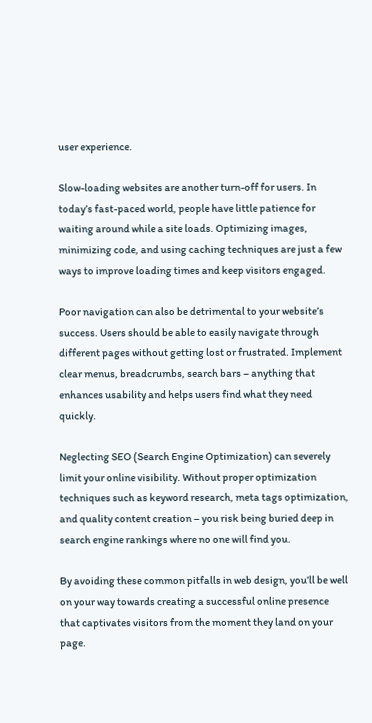user experience.

Slow-loading websites are another turn-off for users. In today’s fast-paced world, people have little patience for waiting around while a site loads. Optimizing images, minimizing code, and using caching techniques are just a few ways to improve loading times and keep visitors engaged.

Poor navigation can also be detrimental to your website’s success. Users should be able to easily navigate through different pages without getting lost or frustrated. Implement clear menus, breadcrumbs, search bars – anything that enhances usability and helps users find what they need quickly.

Neglecting SEO (Search Engine Optimization) can severely limit your online visibility. Without proper optimization techniques such as keyword research, meta tags optimization, and quality content creation – you risk being buried deep in search engine rankings where no one will find you.

By avoiding these common pitfalls in web design, you’ll be well on your way towards creating a successful online presence that captivates visitors from the moment they land on your page.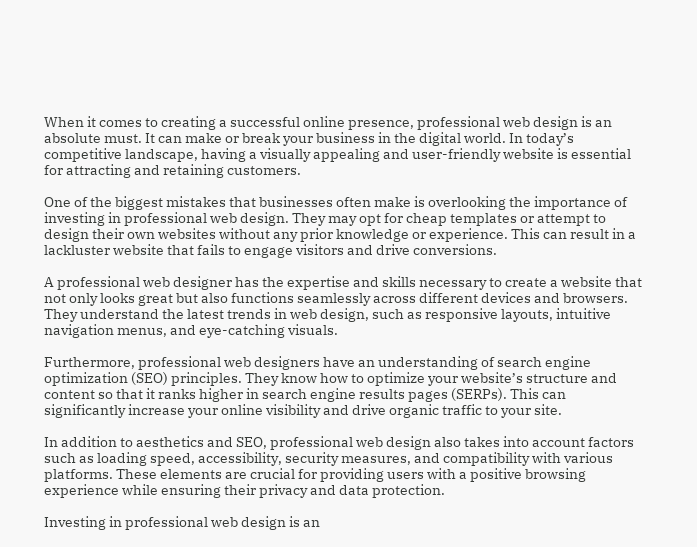When it comes to creating a successful online presence, professional web design is an absolute must. It can make or break your business in the digital world. In today’s competitive landscape, having a visually appealing and user-friendly website is essential for attracting and retaining customers.

One of the biggest mistakes that businesses often make is overlooking the importance of investing in professional web design. They may opt for cheap templates or attempt to design their own websites without any prior knowledge or experience. This can result in a lackluster website that fails to engage visitors and drive conversions.

A professional web designer has the expertise and skills necessary to create a website that not only looks great but also functions seamlessly across different devices and browsers. They understand the latest trends in web design, such as responsive layouts, intuitive navigation menus, and eye-catching visuals.

Furthermore, professional web designers have an understanding of search engine optimization (SEO) principles. They know how to optimize your website’s structure and content so that it ranks higher in search engine results pages (SERPs). This can significantly increase your online visibility and drive organic traffic to your site.

In addition to aesthetics and SEO, professional web design also takes into account factors such as loading speed, accessibility, security measures, and compatibility with various platforms. These elements are crucial for providing users with a positive browsing experience while ensuring their privacy and data protection.

Investing in professional web design is an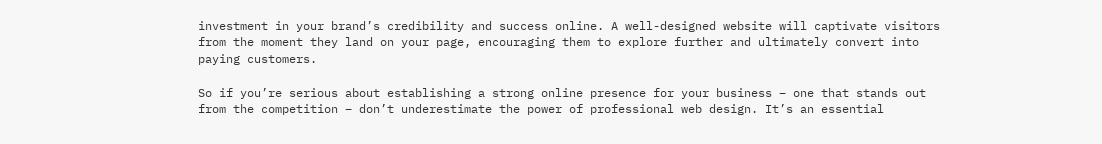investment in your brand’s credibility and success online. A well-designed website will captivate visitors from the moment they land on your page, encouraging them to explore further and ultimately convert into paying customers.

So if you’re serious about establishing a strong online presence for your business – one that stands out from the competition – don’t underestimate the power of professional web design. It’s an essential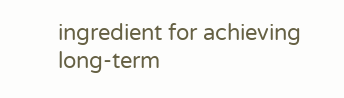ingredient for achieving long-term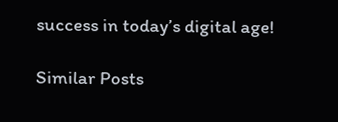success in today’s digital age!

Similar Posts